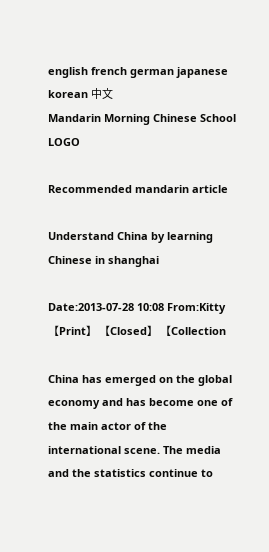english french german japanese korean 中文
Mandarin Morning Chinese School LOGO

Recommended mandarin article

Understand China by learning Chinese in shanghai

Date:2013-07-28 10:08 From:Kitty 【Print】 【Closed】 【Collection

China has emerged on the global economy and has become one of the main actor of the international scene. The media and the statistics continue to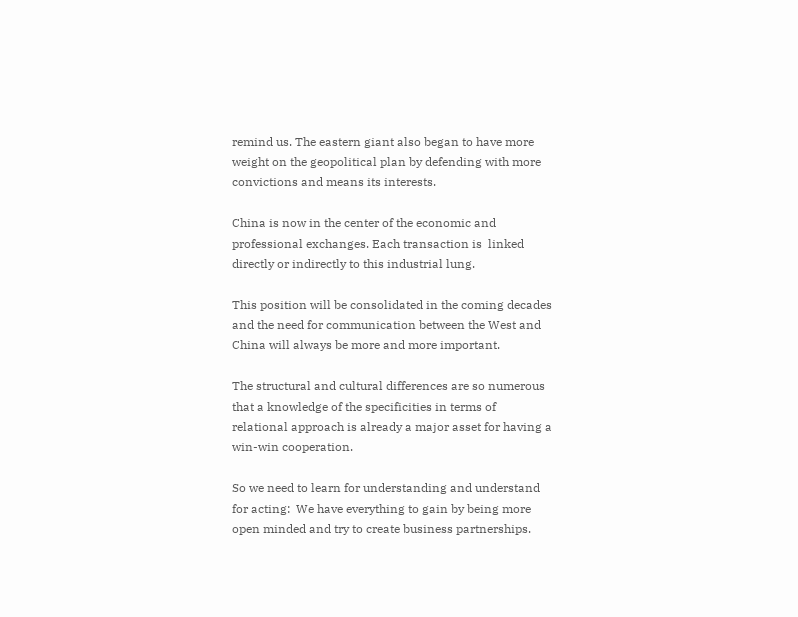remind us. The eastern giant also began to have more weight on the geopolitical plan by defending with more convictions and means its interests.

China is now in the center of the economic and professional exchanges. Each transaction is  linked directly or indirectly to this industrial lung.

This position will be consolidated in the coming decades and the need for communication between the West and China will always be more and more important.

The structural and cultural differences are so numerous that a knowledge of the specificities in terms of relational approach is already a major asset for having a win-win cooperation.

So we need to learn for understanding and understand for acting:  We have everything to gain by being more open minded and try to create business partnerships.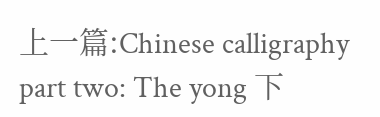上一篇:Chinese calligraphy part two: The yong 下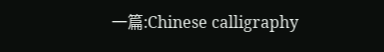一篇:Chinese calligraphy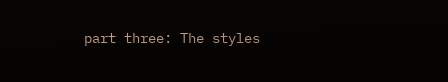part three: The styles